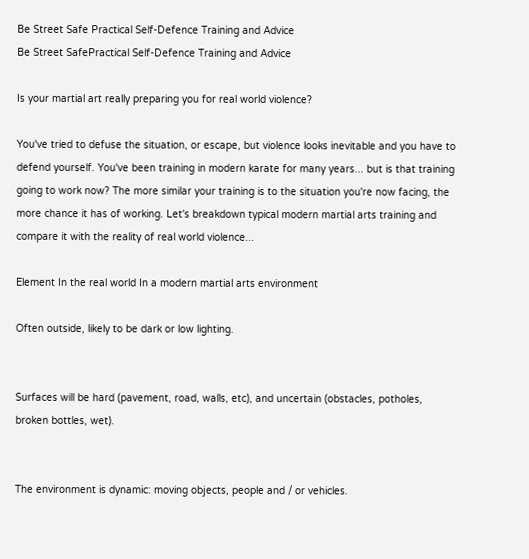Be Street Safe Practical Self-Defence Training and Advice
Be Street SafePractical Self-Defence Training and Advice

Is your martial art really preparing you for real world violence?

You've tried to defuse the situation, or escape, but violence looks inevitable and you have to defend yourself. You've been training in modern karate for many years... but is that training going to work now? The more similar your training is to the situation you're now facing, the more chance it has of working. Let's breakdown typical modern martial arts training and compare it with the reality of real world violence...

Element In the real world In a modern martial arts environment

Often outside, likely to be dark or low lighting.


Surfaces will be hard (pavement, road, walls, etc), and uncertain (obstacles, potholes, broken bottles, wet).


The environment is dynamic: moving objects, people and / or vehicles.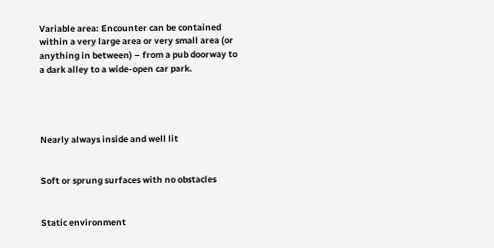Variable area: Encounter can be contained within a very large area or very small area (or anything in between) – from a pub doorway to a dark alley to a wide-open car park.




Nearly always inside and well lit


Soft or sprung surfaces with no obstacles


Static environment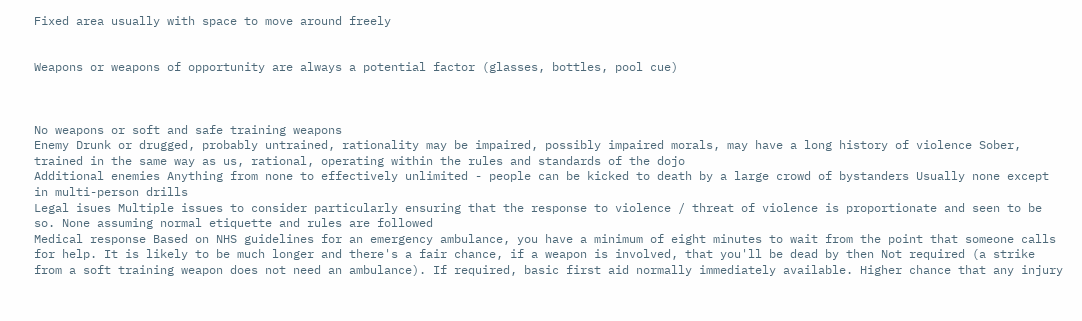Fixed area usually with space to move around freely


Weapons or weapons of opportunity are always a potential factor (glasses, bottles, pool cue)



No weapons or soft and safe training weapons
Enemy Drunk or drugged, probably untrained, rationality may be impaired, possibly impaired morals, may have a long history of violence Sober, trained in the same way as us, rational, operating within the rules and standards of the dojo
Additional enemies Anything from none to effectively unlimited - people can be kicked to death by a large crowd of bystanders Usually none except in multi-person drills
Legal isues Multiple issues to consider particularly ensuring that the response to violence / threat of violence is proportionate and seen to be so. None assuming normal etiquette and rules are followed
Medical response Based on NHS guidelines for an emergency ambulance, you have a minimum of eight minutes to wait from the point that someone calls for help. It is likely to be much longer and there's a fair chance, if a weapon is involved, that you'll be dead by then Not required (a strike from a soft training weapon does not need an ambulance). If required, basic first aid normally immediately available. Higher chance that any injury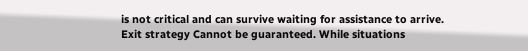is not critical and can survive waiting for assistance to arrive.
Exit strategy Cannot be guaranteed. While situations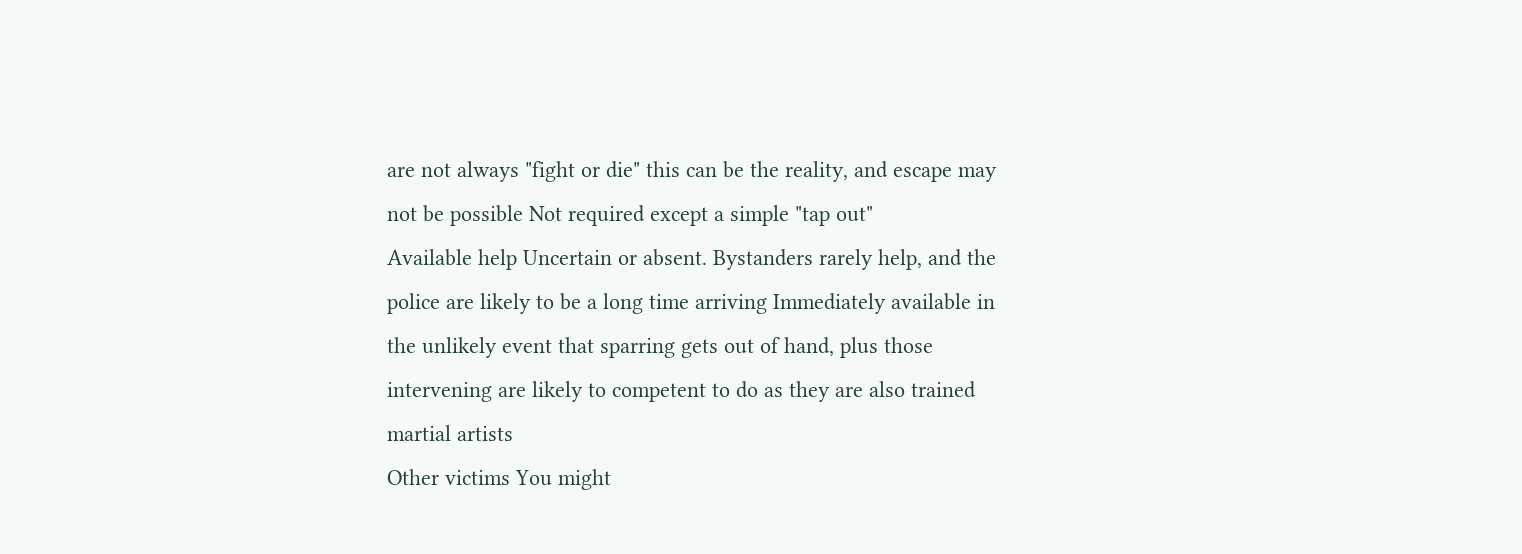are not always "fight or die" this can be the reality, and escape may not be possible Not required except a simple "tap out"
Available help Uncertain or absent. Bystanders rarely help, and the police are likely to be a long time arriving Immediately available in the unlikely event that sparring gets out of hand, plus those intervening are likely to competent to do as they are also trained martial artists
Other victims You might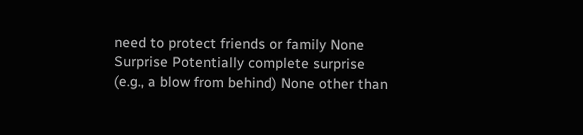need to protect friends or family None
Surprise Potentially complete surprise (e.g., a blow from behind) None other than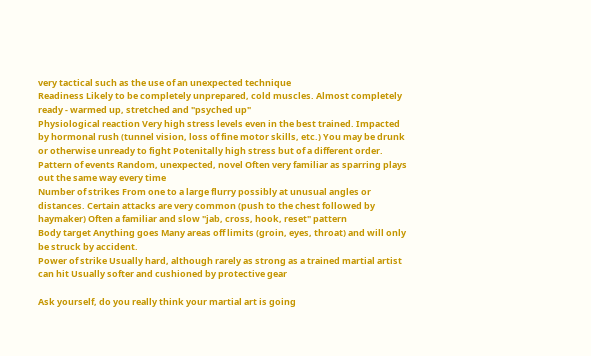very tactical such as the use of an unexpected technique
Readiness Likely to be completely unprepared, cold muscles. Almost completely ready - warmed up, stretched and "psyched up"
Physiological reaction Very high stress levels even in the best trained. Impacted by hormonal rush (tunnel vision, loss of fine motor skills, etc.) You may be drunk or otherwise unready to fight Potenitally high stress but of a different order.
Pattern of events Random, unexpected, novel Often very familiar as sparring plays out the same way every time
Number of strikes From one to a large flurry possibly at unusual angles or distances. Certain attacks are very common (push to the chest followed by haymaker) Often a familiar and slow "jab, cross, hook, reset" pattern
Body target Anything goes Many areas off limits (groin, eyes, throat) and will only be struck by accident.
Power of strike Usually hard, although rarely as strong as a trained martial artist can hit Usually softer and cushioned by protective gear

Ask yourself, do you really think your martial art is going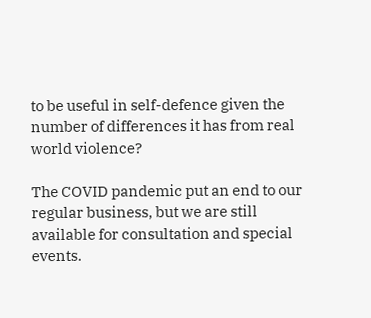to be useful in self-defence given the number of differences it has from real world violence?

The COVID pandemic put an end to our regular business, but we are still available for consultation and special events.